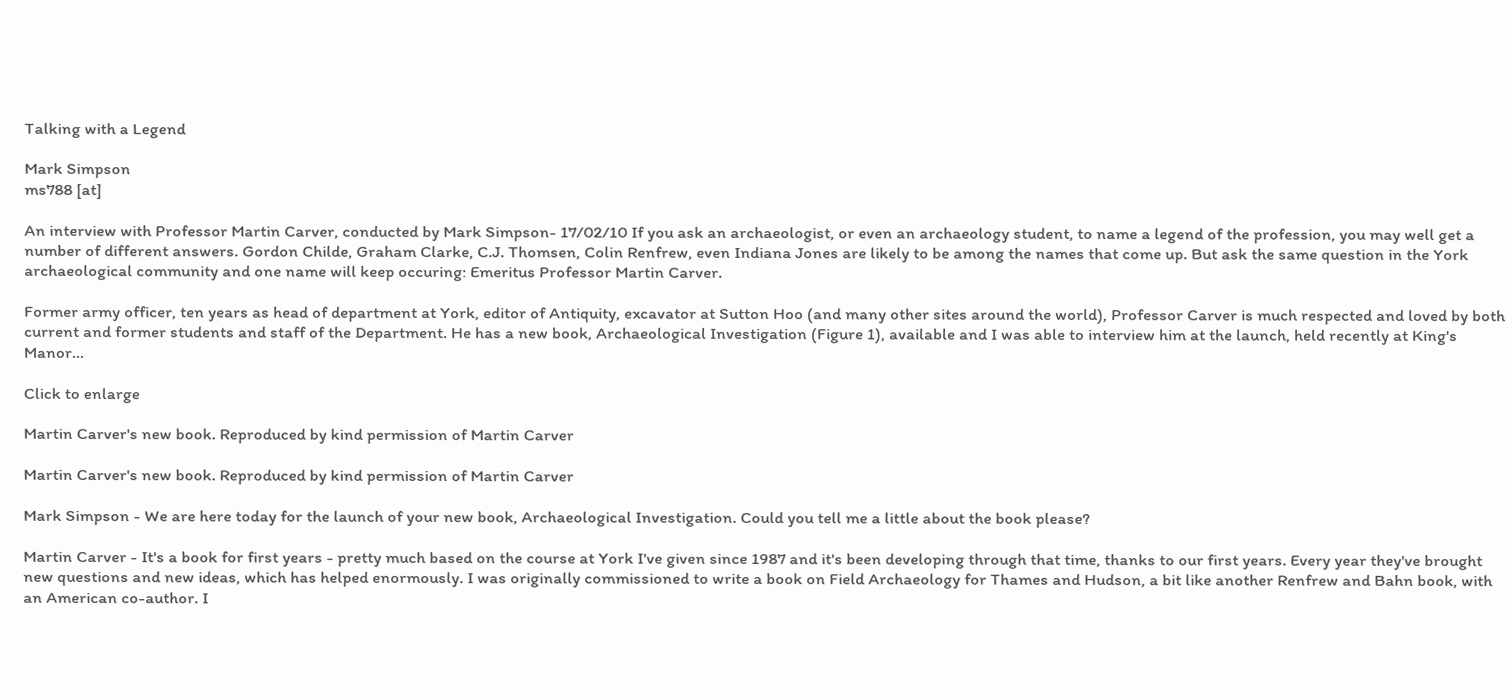Talking with a Legend

Mark Simpson
ms788 [at]

An interview with Professor Martin Carver, conducted by Mark Simpson- 17/02/10 If you ask an archaeologist, or even an archaeology student, to name a legend of the profession, you may well get a number of different answers. Gordon Childe, Graham Clarke, C.J. Thomsen, Colin Renfrew, even Indiana Jones are likely to be among the names that come up. But ask the same question in the York archaeological community and one name will keep occuring: Emeritus Professor Martin Carver.

Former army officer, ten years as head of department at York, editor of Antiquity, excavator at Sutton Hoo (and many other sites around the world), Professor Carver is much respected and loved by both current and former students and staff of the Department. He has a new book, Archaeological Investigation (Figure 1), available and I was able to interview him at the launch, held recently at King's Manor...

Click to enlarge

Martin Carver's new book. Reproduced by kind permission of Martin Carver

Martin Carver's new book. Reproduced by kind permission of Martin Carver

Mark Simpson - We are here today for the launch of your new book, Archaeological Investigation. Could you tell me a little about the book please?

Martin Carver - It's a book for first years - pretty much based on the course at York I've given since 1987 and it's been developing through that time, thanks to our first years. Every year they've brought new questions and new ideas, which has helped enormously. I was originally commissioned to write a book on Field Archaeology for Thames and Hudson, a bit like another Renfrew and Bahn book, with an American co-author. I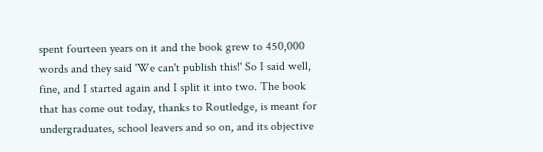spent fourteen years on it and the book grew to 450,000 words and they said 'We can't publish this!' So I said well, fine, and I started again and I split it into two. The book that has come out today, thanks to Routledge, is meant for undergraduates, school leavers and so on, and its objective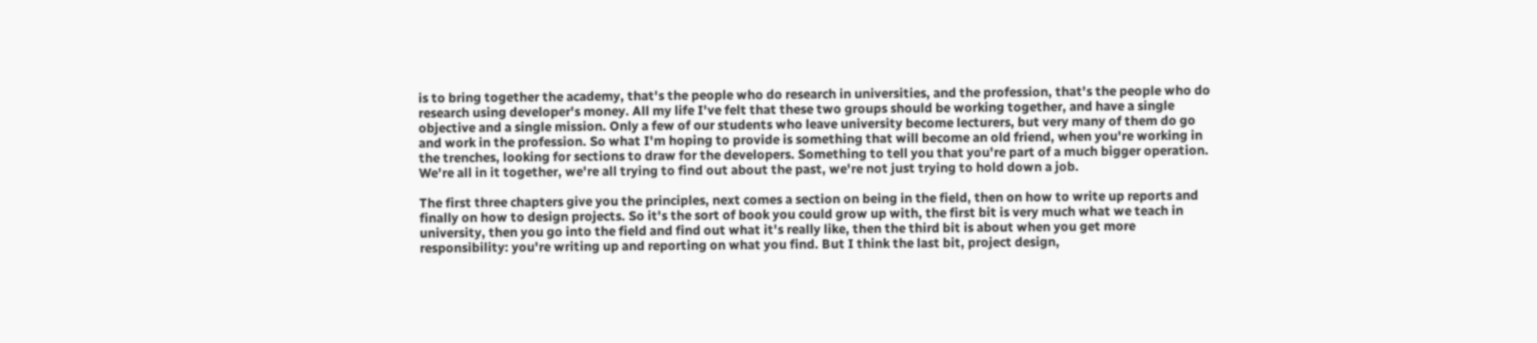is to bring together the academy, that's the people who do research in universities, and the profession, that's the people who do research using developer's money. All my life I've felt that these two groups should be working together, and have a single objective and a single mission. Only a few of our students who leave university become lecturers, but very many of them do go and work in the profession. So what I'm hoping to provide is something that will become an old friend, when you're working in the trenches, looking for sections to draw for the developers. Something to tell you that you're part of a much bigger operation. We're all in it together, we're all trying to find out about the past, we're not just trying to hold down a job.

The first three chapters give you the principles, next comes a section on being in the field, then on how to write up reports and finally on how to design projects. So it's the sort of book you could grow up with, the first bit is very much what we teach in university, then you go into the field and find out what it's really like, then the third bit is about when you get more responsibility: you're writing up and reporting on what you find. But I think the last bit, project design,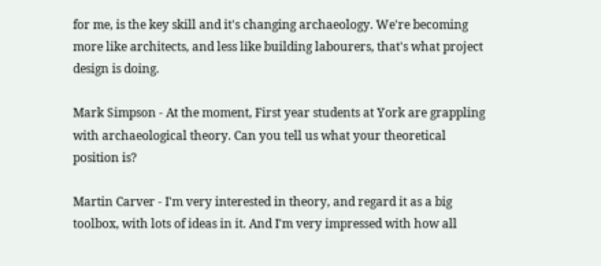for me, is the key skill and it's changing archaeology. We're becoming more like architects, and less like building labourers, that's what project design is doing.

Mark Simpson - At the moment, First year students at York are grappling with archaeological theory. Can you tell us what your theoretical position is?

Martin Carver - I'm very interested in theory, and regard it as a big toolbox, with lots of ideas in it. And I'm very impressed with how all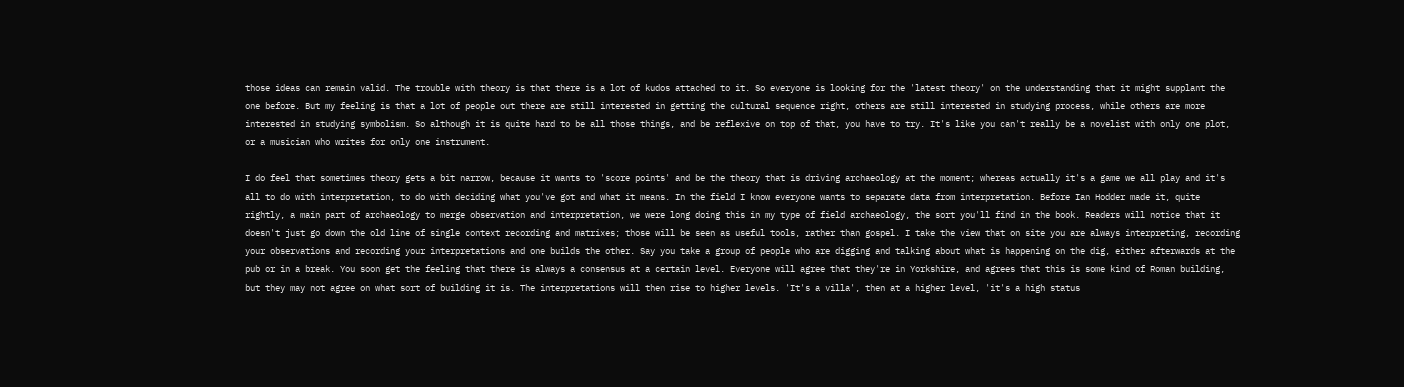those ideas can remain valid. The trouble with theory is that there is a lot of kudos attached to it. So everyone is looking for the 'latest theory' on the understanding that it might supplant the one before. But my feeling is that a lot of people out there are still interested in getting the cultural sequence right, others are still interested in studying process, while others are more interested in studying symbolism. So although it is quite hard to be all those things, and be reflexive on top of that, you have to try. It's like you can't really be a novelist with only one plot, or a musician who writes for only one instrument.

I do feel that sometimes theory gets a bit narrow, because it wants to 'score points' and be the theory that is driving archaeology at the moment; whereas actually it's a game we all play and it's all to do with interpretation, to do with deciding what you've got and what it means. In the field I know everyone wants to separate data from interpretation. Before Ian Hodder made it, quite rightly, a main part of archaeology to merge observation and interpretation, we were long doing this in my type of field archaeology, the sort you'll find in the book. Readers will notice that it doesn't just go down the old line of single context recording and matrixes; those will be seen as useful tools, rather than gospel. I take the view that on site you are always interpreting, recording your observations and recording your interpretations and one builds the other. Say you take a group of people who are digging and talking about what is happening on the dig, either afterwards at the pub or in a break. You soon get the feeling that there is always a consensus at a certain level. Everyone will agree that they're in Yorkshire, and agrees that this is some kind of Roman building, but they may not agree on what sort of building it is. The interpretations will then rise to higher levels. 'It's a villa', then at a higher level, 'it's a high status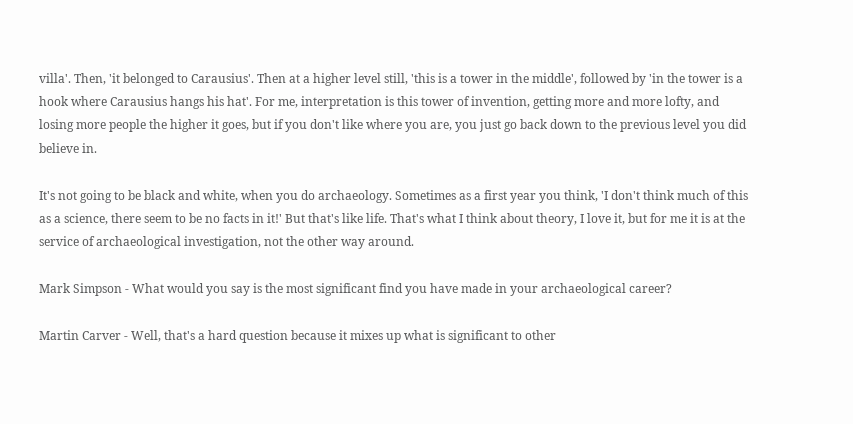villa'. Then, 'it belonged to Carausius'. Then at a higher level still, 'this is a tower in the middle', followed by 'in the tower is a hook where Carausius hangs his hat'. For me, interpretation is this tower of invention, getting more and more lofty, and losing more people the higher it goes, but if you don't like where you are, you just go back down to the previous level you did believe in.

It's not going to be black and white, when you do archaeology. Sometimes as a first year you think, 'I don't think much of this as a science, there seem to be no facts in it!' But that's like life. That's what I think about theory, I love it, but for me it is at the service of archaeological investigation, not the other way around.

Mark Simpson - What would you say is the most significant find you have made in your archaeological career?

Martin Carver - Well, that's a hard question because it mixes up what is significant to other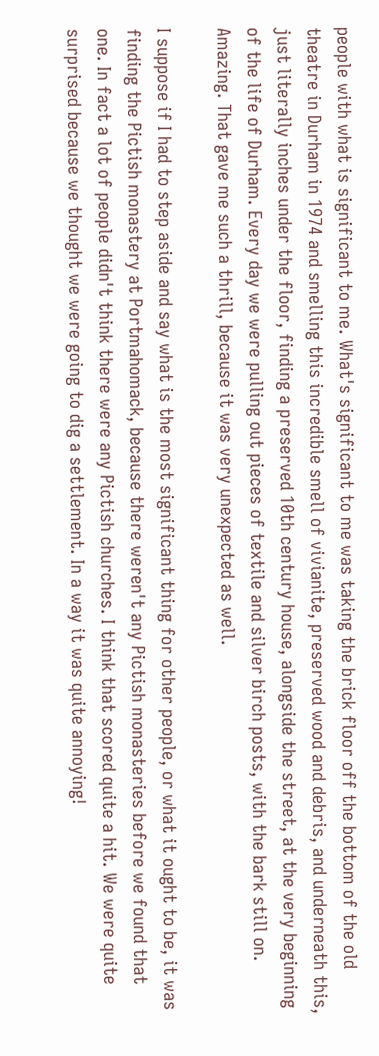people with what is significant to me. What's significant to me was taking the brick floor off the bottom of the old theatre in Durham in 1974 and smelling this incredible smell of vivianite, preserved wood and debris, and underneath this, just literally inches under the floor, finding a preserved 10th century house, alongside the street, at the very beginning of the life of Durham. Every day we were pulling out pieces of textile and silver birch posts, with the bark still on. Amazing. That gave me such a thrill, because it was very unexpected as well.

I suppose if I had to step aside and say what is the most significant thing for other people, or what it ought to be, it was finding the Pictish monastery at Portmahomack, because there weren't any Pictish monasteries before we found that one. In fact a lot of people didn't think there were any Pictish churches. I think that scored quite a hit. We were quite surprised because we thought we were going to dig a settlement. In a way it was quite annoying!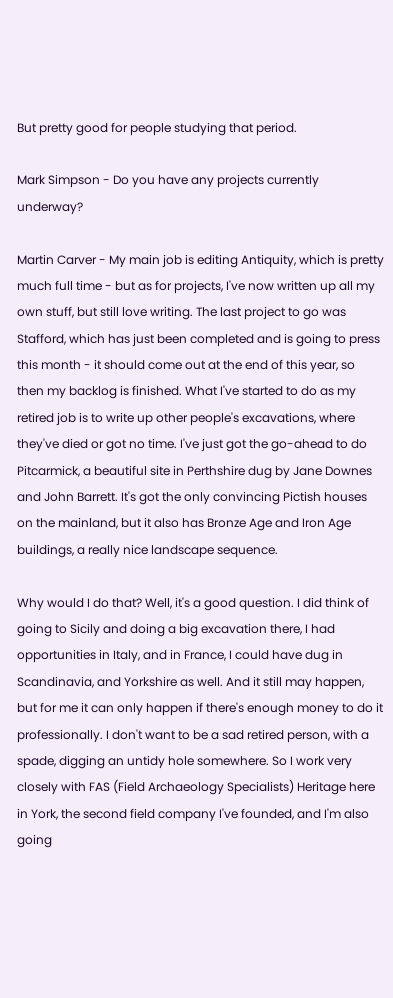But pretty good for people studying that period.

Mark Simpson - Do you have any projects currently underway?

Martin Carver - My main job is editing Antiquity, which is pretty much full time - but as for projects, I've now written up all my own stuff, but still love writing. The last project to go was Stafford, which has just been completed and is going to press this month - it should come out at the end of this year, so then my backlog is finished. What I've started to do as my retired job is to write up other people's excavations, where they've died or got no time. I've just got the go-ahead to do Pitcarmick, a beautiful site in Perthshire dug by Jane Downes and John Barrett. It's got the only convincing Pictish houses on the mainland, but it also has Bronze Age and Iron Age buildings, a really nice landscape sequence.

Why would I do that? Well, it's a good question. I did think of going to Sicily and doing a big excavation there, I had opportunities in Italy, and in France, I could have dug in Scandinavia, and Yorkshire as well. And it still may happen, but for me it can only happen if there's enough money to do it professionally. I don't want to be a sad retired person, with a spade, digging an untidy hole somewhere. So I work very closely with FAS (Field Archaeology Specialists) Heritage here in York, the second field company I've founded, and I'm also going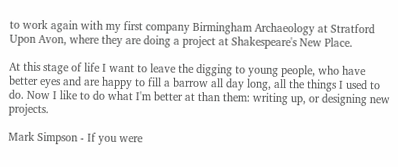to work again with my first company Birmingham Archaeology at Stratford Upon Avon, where they are doing a project at Shakespeare's New Place.

At this stage of life I want to leave the digging to young people, who have better eyes and are happy to fill a barrow all day long, all the things I used to do. Now I like to do what I'm better at than them: writing up, or designing new projects.

Mark Simpson - If you were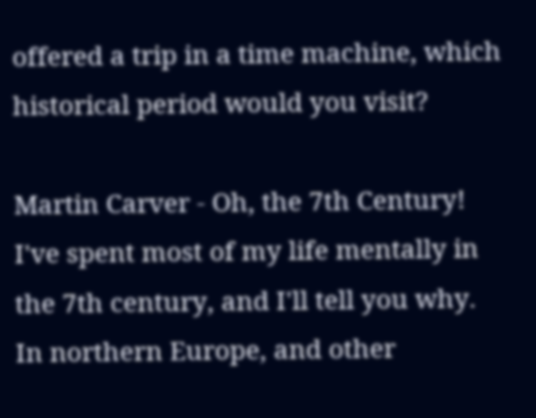offered a trip in a time machine, which historical period would you visit?

Martin Carver - Oh, the 7th Century! I've spent most of my life mentally in the 7th century, and I'll tell you why. In northern Europe, and other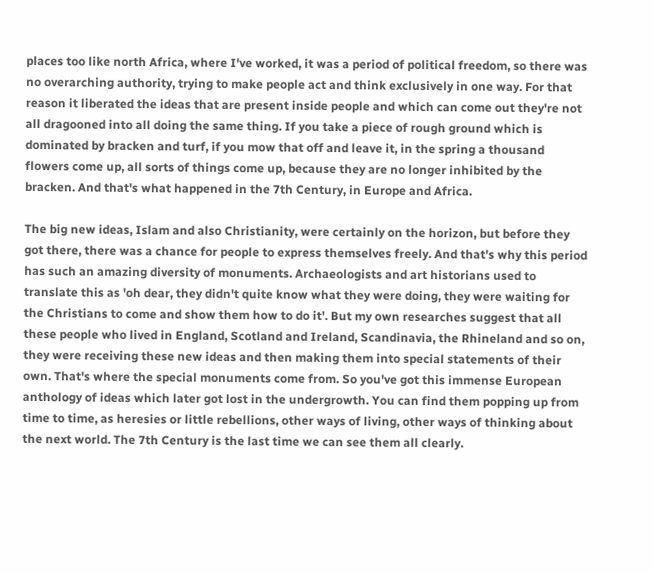places too like north Africa, where I've worked, it was a period of political freedom, so there was no overarching authority, trying to make people act and think exclusively in one way. For that reason it liberated the ideas that are present inside people and which can come out they're not all dragooned into all doing the same thing. If you take a piece of rough ground which is dominated by bracken and turf, if you mow that off and leave it, in the spring a thousand flowers come up, all sorts of things come up, because they are no longer inhibited by the bracken. And that's what happened in the 7th Century, in Europe and Africa.

The big new ideas, Islam and also Christianity, were certainly on the horizon, but before they got there, there was a chance for people to express themselves freely. And that's why this period has such an amazing diversity of monuments. Archaeologists and art historians used to translate this as 'oh dear, they didn't quite know what they were doing, they were waiting for the Christians to come and show them how to do it'. But my own researches suggest that all these people who lived in England, Scotland and Ireland, Scandinavia, the Rhineland and so on, they were receiving these new ideas and then making them into special statements of their own. That's where the special monuments come from. So you've got this immense European anthology of ideas which later got lost in the undergrowth. You can find them popping up from time to time, as heresies or little rebellions, other ways of living, other ways of thinking about the next world. The 7th Century is the last time we can see them all clearly.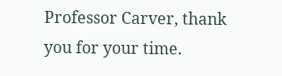Professor Carver, thank you for your time.